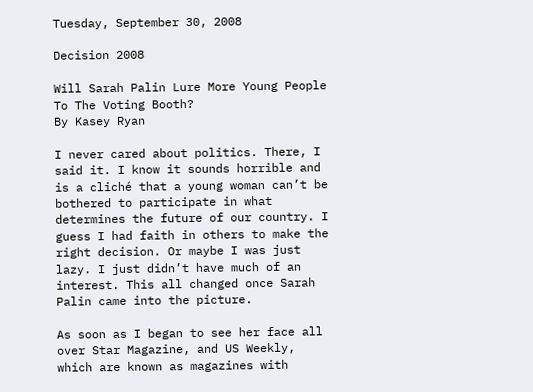Tuesday, September 30, 2008

Decision 2008

Will Sarah Palin Lure More Young People To The Voting Booth?
By Kasey Ryan

I never cared about politics. There, I said it. I know it sounds horrible and is a cliché that a young woman can’t be bothered to participate in what determines the future of our country. I guess I had faith in others to make the right decision. Or maybe I was just lazy. I just didn’t have much of an interest. This all changed once Sarah Palin came into the picture.

As soon as I began to see her face all over Star Magazine, and US Weekly, which are known as magazines with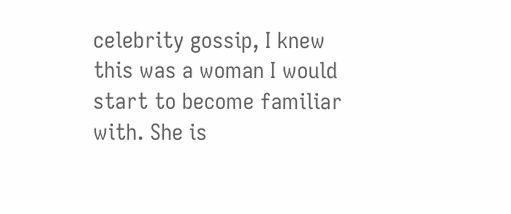celebrity gossip, I knew this was a woman I would start to become familiar with. She is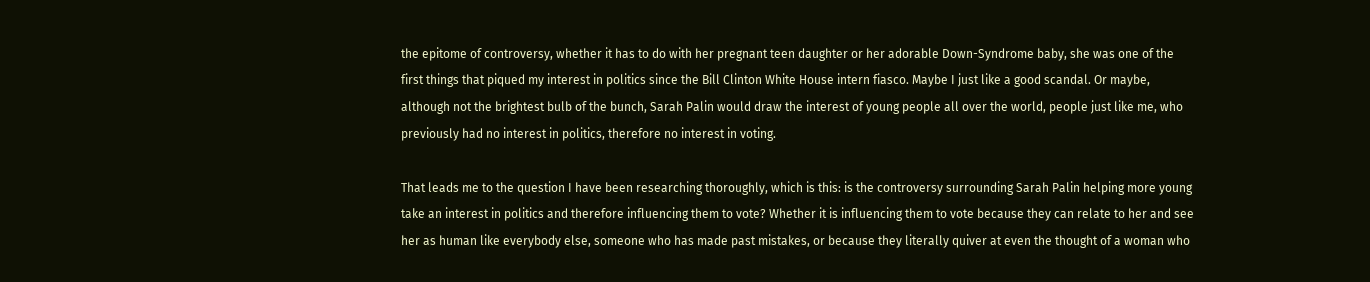the epitome of controversy, whether it has to do with her pregnant teen daughter or her adorable Down-Syndrome baby, she was one of the first things that piqued my interest in politics since the Bill Clinton White House intern fiasco. Maybe I just like a good scandal. Or maybe, although not the brightest bulb of the bunch, Sarah Palin would draw the interest of young people all over the world, people just like me, who previously had no interest in politics, therefore no interest in voting.

That leads me to the question I have been researching thoroughly, which is this: is the controversy surrounding Sarah Palin helping more young take an interest in politics and therefore influencing them to vote? Whether it is influencing them to vote because they can relate to her and see her as human like everybody else, someone who has made past mistakes, or because they literally quiver at even the thought of a woman who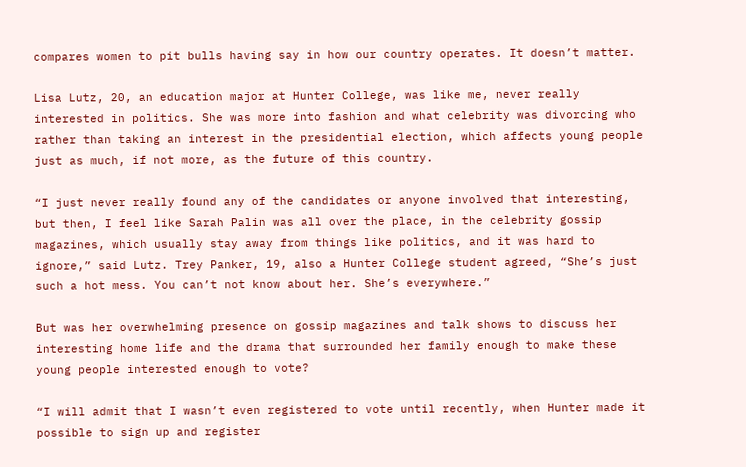compares women to pit bulls having say in how our country operates. It doesn’t matter.

Lisa Lutz, 20, an education major at Hunter College, was like me, never really interested in politics. She was more into fashion and what celebrity was divorcing who rather than taking an interest in the presidential election, which affects young people just as much, if not more, as the future of this country.

“I just never really found any of the candidates or anyone involved that interesting, but then, I feel like Sarah Palin was all over the place, in the celebrity gossip magazines, which usually stay away from things like politics, and it was hard to ignore,” said Lutz. Trey Panker, 19, also a Hunter College student agreed, “She’s just such a hot mess. You can’t not know about her. She’s everywhere.”

But was her overwhelming presence on gossip magazines and talk shows to discuss her interesting home life and the drama that surrounded her family enough to make these young people interested enough to vote?

“I will admit that I wasn’t even registered to vote until recently, when Hunter made it possible to sign up and register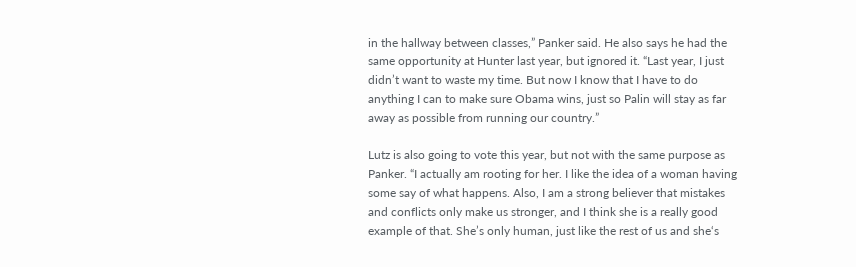in the hallway between classes,” Panker said. He also says he had the same opportunity at Hunter last year, but ignored it. “Last year, I just didn’t want to waste my time. But now I know that I have to do anything I can to make sure Obama wins, just so Palin will stay as far away as possible from running our country.”

Lutz is also going to vote this year, but not with the same purpose as Panker. “I actually am rooting for her. I like the idea of a woman having some say of what happens. Also, I am a strong believer that mistakes and conflicts only make us stronger, and I think she is a really good example of that. She’s only human, just like the rest of us and she‘s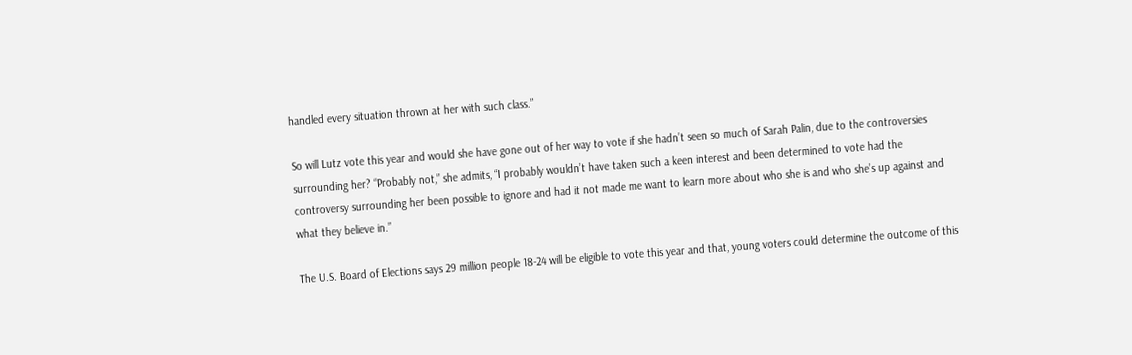handled every situation thrown at her with such class.”

So will Lutz vote this year and would she have gone out of her way to vote if she hadn’t seen so much of Sarah Palin, due to the controversies surrounding her? “Probably not,” she admits, “I probably wouldn’t have taken such a keen interest and been determined to vote had the controversy surrounding her been possible to ignore and had it not made me want to learn more about who she is and who she’s up against and what they believe in.”

The U.S. Board of Elections says 29 million people 18-24 will be eligible to vote this year and that, young voters could determine the outcome of this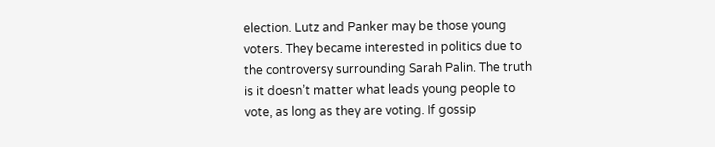election. Lutz and Panker may be those young voters. They became interested in politics due to the controversy surrounding Sarah Palin. The truth is it doesn’t matter what leads young people to vote, as long as they are voting. If gossip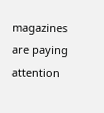magazines are paying attention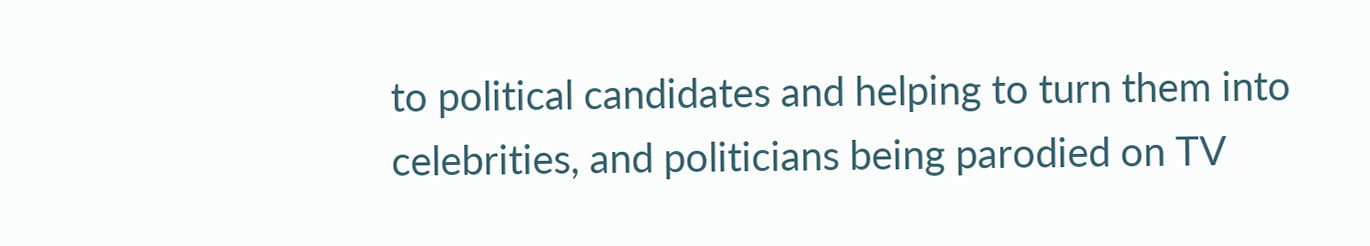to political candidates and helping to turn them into celebrities, and politicians being parodied on TV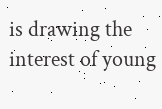is drawing the interest of young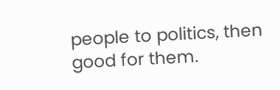people to politics, then good for them.